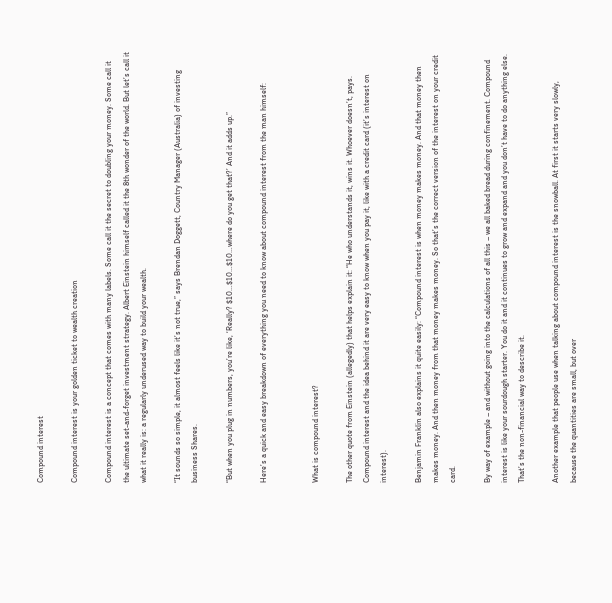Compound interest

Compound interest is your golden ticket to wealth creation

Compound interest is a concept that comes with many labels. Some call it the secret to doubling your money. Some call it the ultimate set-and-forget investment strategy. Albert Einstein himself called it the 8th wonder of the world. But let’s call it what it really is: a regularly underused way to build your wealth.

“It sounds so simple, it almost feels like it’s not true,” says Brendan Doggett, Country Manager (Australia) of investing business Shares.

“But when you plug in numbers, you’re like, ‘Really? $10…$10…$10…where do you get that?’ And it adds up.”

Here’s a quick and easy breakdown of everything you need to know about compound interest from the man himself:


What is compound interest?

The other quote from Einstein (allegedly) that helps explain it: “He who understands it, wins it. Whoever doesn’t, pays. Compound interest and the idea behind it are very easy to know when you pay it, like with a credit card (it’s interest on interest).

Benjamin Franklin also explains it quite easily: “Compound interest is when money makes money. And that money then makes money. And then money from that money makes money. So that’s the correct version of the interest on your credit card.

By way of example – and without going into the calculations of all this – we all baked bread during confinement. Compound interest is like your sourdough starter. You do it and it continues to grow and expand and you don’t have to do anything else. That’s the non-financial way to describe it.

Another example that people use when talking about compound interest is the snowball. At first it starts very slowly, because the quantities are small, but over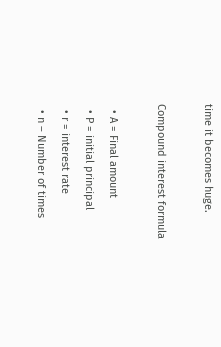time it becomes huge.

Compound interest formula

  • A = Final amount
  • P = initial principal
  • r = interest rate
  • n – Number of times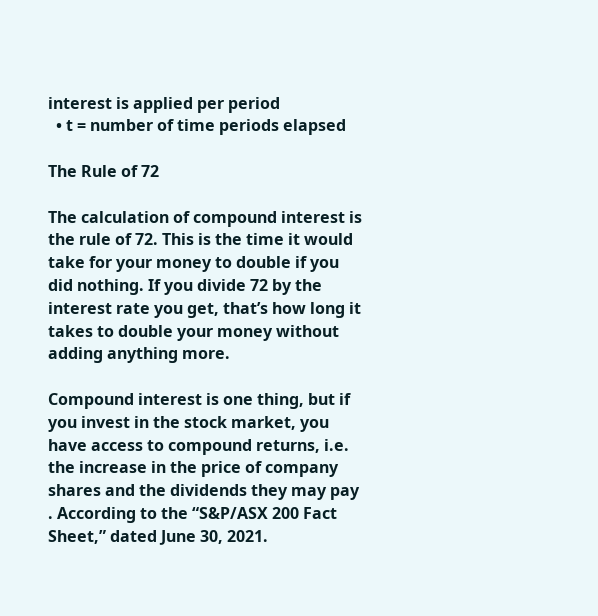interest is applied per period
  • t = number of time periods elapsed

The Rule of 72

The calculation of compound interest is the rule of 72. This is the time it would take for your money to double if you did nothing. If you divide 72 by the interest rate you get, that’s how long it takes to double your money without adding anything more.

Compound interest is one thing, but if you invest in the stock market, you have access to compound returns, i.e. the increase in the price of company shares and the dividends they may pay . According to the “S&P/ASX 200 Fact Sheet,” dated June 30, 2021.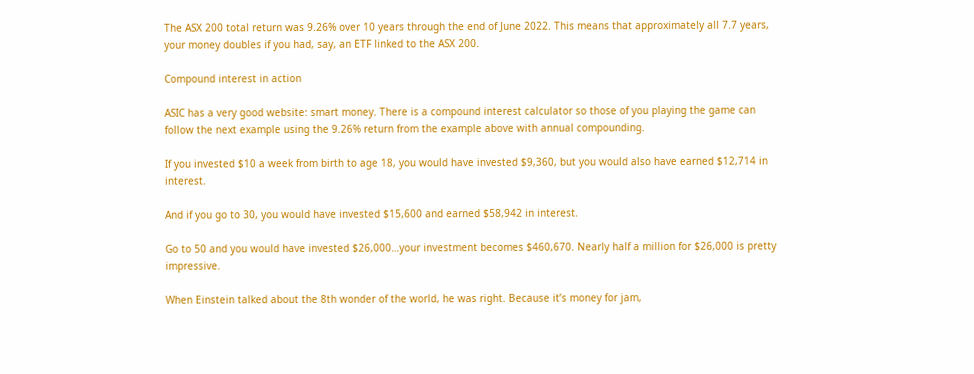The ASX 200 total return was 9.26% over 10 years through the end of June 2022. This means that approximately all 7.7 years, your money doubles if you had, say, an ETF linked to the ASX 200.

Compound interest in action

ASIC has a very good website: smart money. There is a compound interest calculator so those of you playing the game can follow the next example using the 9.26% return from the example above with annual compounding.

If you invested $10 a week from birth to age 18, you would have invested $9,360, but you would also have earned $12,714 in interest.

And if you go to 30, you would have invested $15,600 and earned $58,942 in interest.

Go to 50 and you would have invested $26,000…your investment becomes $460,670. Nearly half a million for $26,000 is pretty impressive.

When Einstein talked about the 8th wonder of the world, he was right. Because it’s money for jam,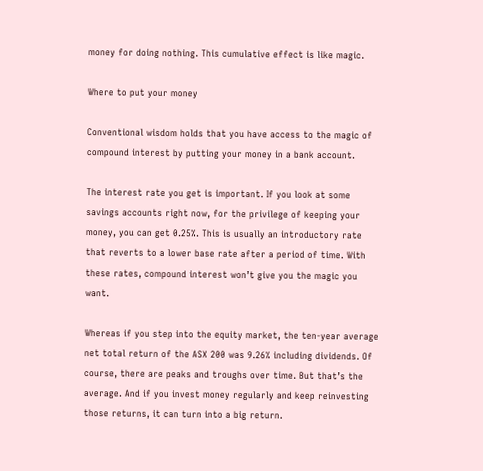money for doing nothing. This cumulative effect is like magic.

Where to put your money

Conventional wisdom holds that you have access to the magic of compound interest by putting your money in a bank account.

The interest rate you get is important. If you look at some savings accounts right now, for the privilege of keeping your money, you can get 0.25%. This is usually an introductory rate that reverts to a lower base rate after a period of time. With these rates, compound interest won’t give you the magic you want.

Whereas if you step into the equity market, the ten-year average net total return of the ASX 200 was 9.26% including dividends. Of course, there are peaks and troughs over time. But that’s the average. And if you invest money regularly and keep reinvesting those returns, it can turn into a big return.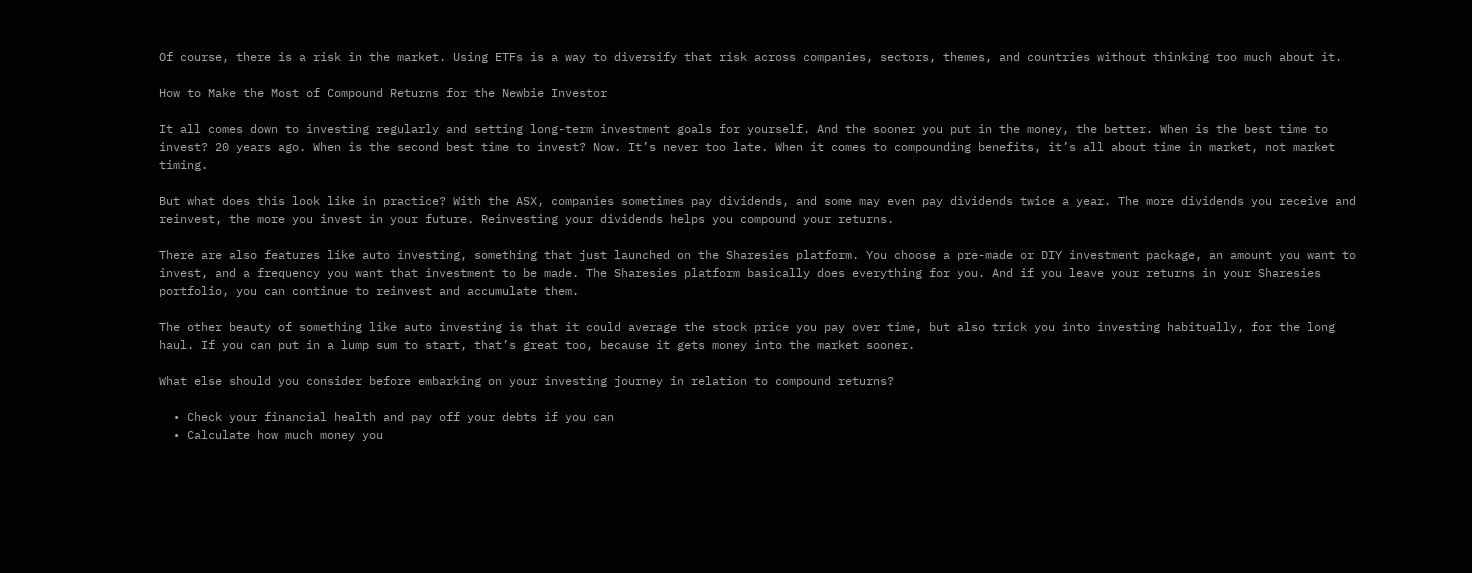Of course, there is a risk in the market. Using ETFs is a way to diversify that risk across companies, sectors, themes, and countries without thinking too much about it.

How to Make the Most of Compound Returns for the Newbie Investor

It all comes down to investing regularly and setting long-term investment goals for yourself. And the sooner you put in the money, the better. When is the best time to invest? 20 years ago. When is the second best time to invest? Now. It’s never too late. When it comes to compounding benefits, it’s all about time in market, not market timing.

But what does this look like in practice? With the ASX, companies sometimes pay dividends, and some may even pay dividends twice a year. The more dividends you receive and reinvest, the more you invest in your future. Reinvesting your dividends helps you compound your returns.

There are also features like auto investing, something that just launched on the Sharesies platform. You choose a pre-made or DIY investment package, an amount you want to invest, and a frequency you want that investment to be made. The Sharesies platform basically does everything for you. And if you leave your returns in your Sharesies portfolio, you can continue to reinvest and accumulate them.

The other beauty of something like auto investing is that it could average the stock price you pay over time, but also trick you into investing habitually, for the long haul. If you can put in a lump sum to start, that’s great too, because it gets money into the market sooner.

What else should you consider before embarking on your investing journey in relation to compound returns?

  • Check your financial health and pay off your debts if you can
  • Calculate how much money you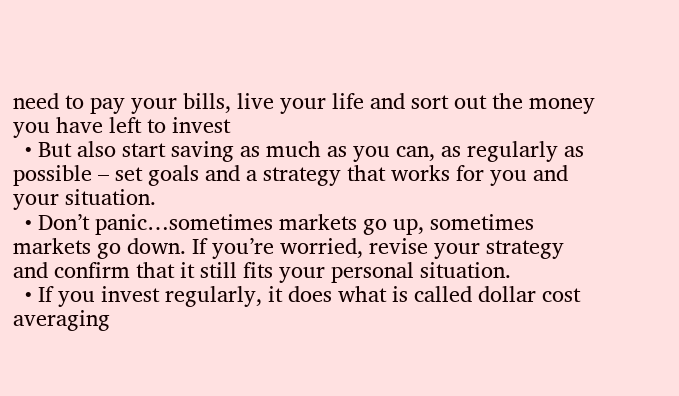need to pay your bills, live your life and sort out the money you have left to invest
  • But also start saving as much as you can, as regularly as possible – set goals and a strategy that works for you and your situation.
  • Don’t panic…sometimes markets go up, sometimes markets go down. If you’re worried, revise your strategy and confirm that it still fits your personal situation.
  • If you invest regularly, it does what is called dollar cost averaging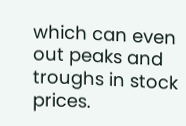which can even out peaks and troughs in stock prices.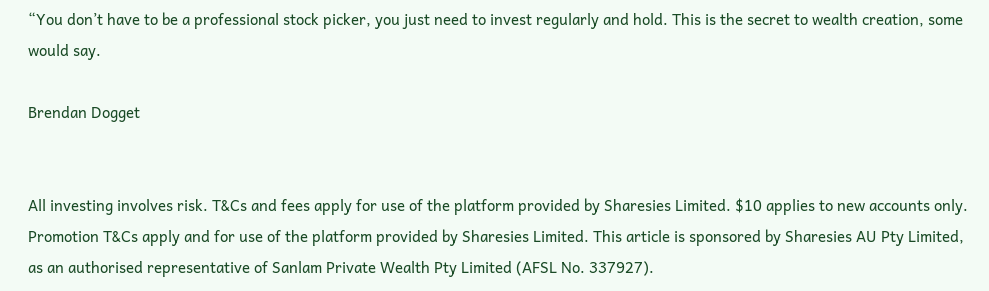“You don’t have to be a professional stock picker, you just need to invest regularly and hold. This is the secret to wealth creation, some would say.

Brendan Dogget


All investing involves risk. T&Cs and fees apply for use of the platform provided by Sharesies Limited. $10 applies to new accounts only. Promotion T&Cs apply and for use of the platform provided by Sharesies Limited. This article is sponsored by Sharesies AU Pty Limited, as an authorised representative of Sanlam Private Wealth Pty Limited (AFSL No. 337927).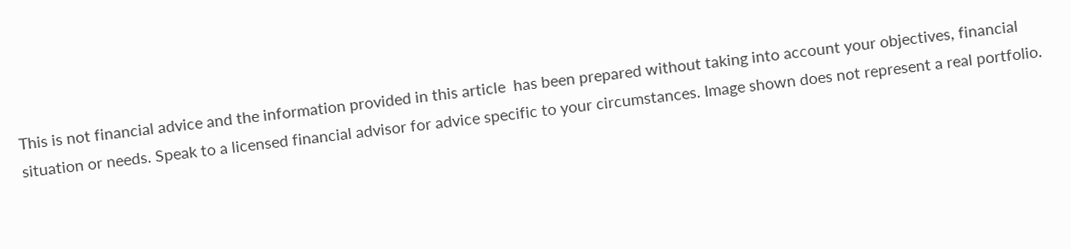This is not financial advice and the information provided in this article  has been prepared without taking into account your objectives, financial situation or needs. Speak to a licensed financial advisor for advice specific to your circumstances. Image shown does not represent a real portfolio.